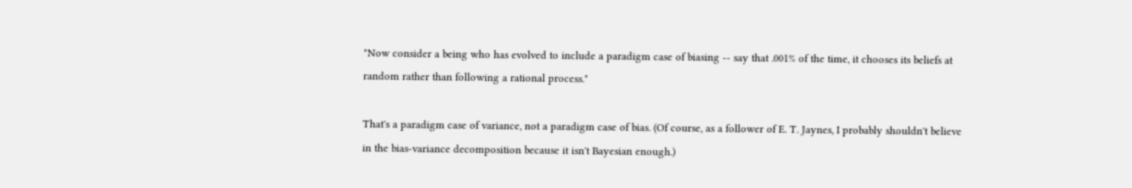"Now consider a being who has evolved to include a paradigm case of biasing -- say that .001% of the time, it chooses its beliefs at random rather than following a rational process."

That's a paradigm case of variance, not a paradigm case of bias. (Of course, as a follower of E. T. Jaynes, I probably shouldn't believe in the bias-variance decomposition because it isn't Bayesian enough.)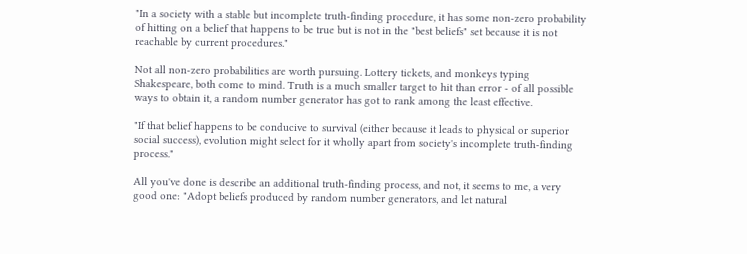"In a society with a stable but incomplete truth-finding procedure, it has some non-zero probability of hitting on a belief that happens to be true but is not in the "best beliefs" set because it is not reachable by current procedures."

Not all non-zero probabilities are worth pursuing. Lottery tickets, and monkeys typing Shakespeare, both come to mind. Truth is a much smaller target to hit than error - of all possible ways to obtain it, a random number generator has got to rank among the least effective.

"If that belief happens to be conducive to survival (either because it leads to physical or superior social success), evolution might select for it wholly apart from society's incomplete truth-finding process."

All you've done is describe an additional truth-finding process, and not, it seems to me, a very good one: "Adopt beliefs produced by random number generators, and let natural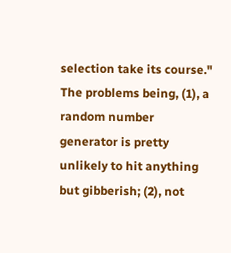selection take its course." The problems being, (1), a random number generator is pretty unlikely to hit anything but gibberish; (2), not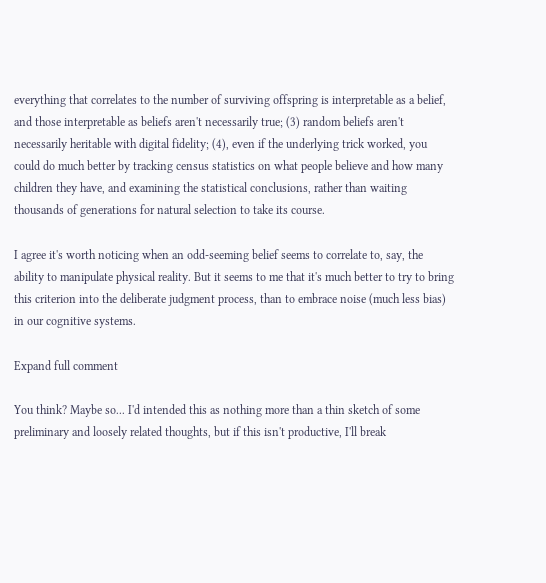everything that correlates to the number of surviving offspring is interpretable as a belief, and those interpretable as beliefs aren't necessarily true; (3) random beliefs aren't necessarily heritable with digital fidelity; (4), even if the underlying trick worked, you could do much better by tracking census statistics on what people believe and how many children they have, and examining the statistical conclusions, rather than waiting thousands of generations for natural selection to take its course.

I agree it's worth noticing when an odd-seeming belief seems to correlate to, say, the ability to manipulate physical reality. But it seems to me that it's much better to try to bring this criterion into the deliberate judgment process, than to embrace noise (much less bias) in our cognitive systems.

Expand full comment

You think? Maybe so... I'd intended this as nothing more than a thin sketch of some preliminary and loosely related thoughts, but if this isn't productive, I'll break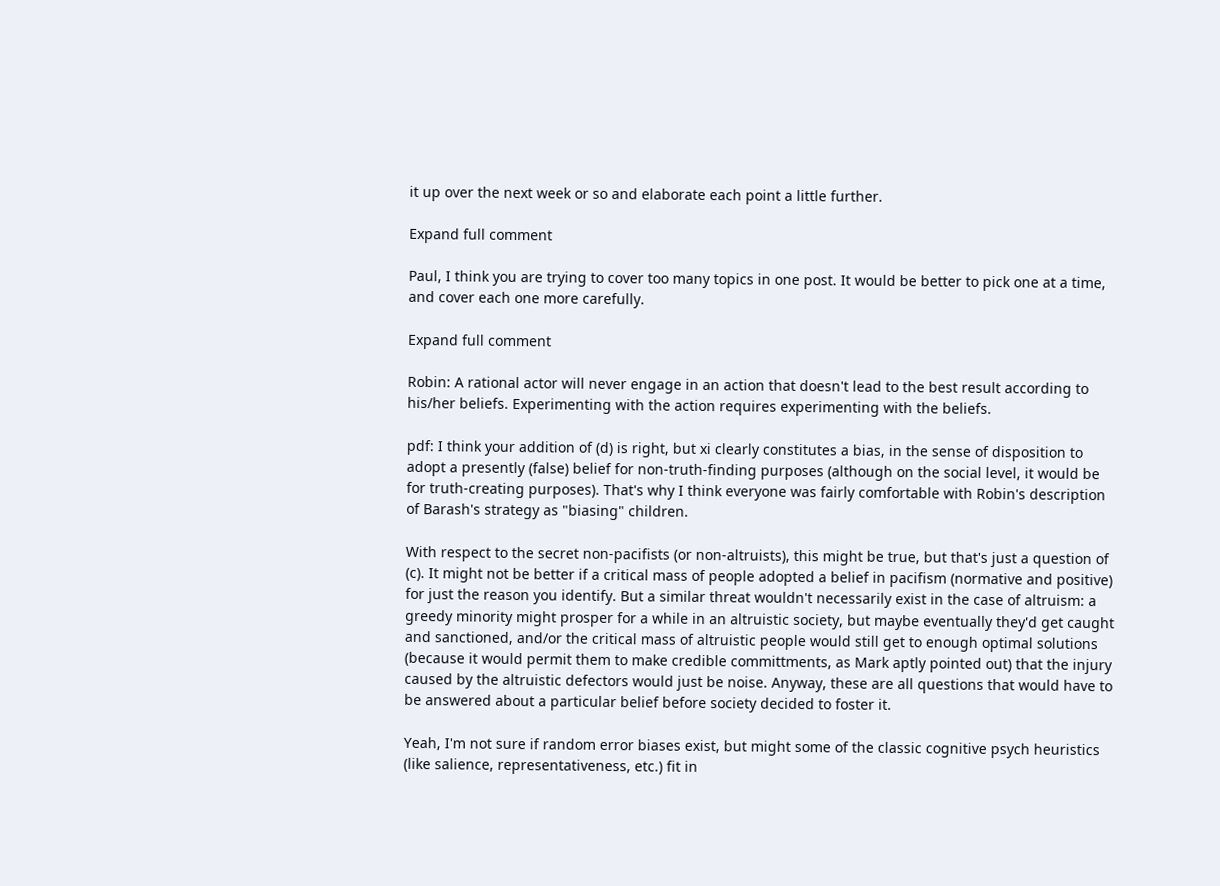it up over the next week or so and elaborate each point a little further.

Expand full comment

Paul, I think you are trying to cover too many topics in one post. It would be better to pick one at a time, and cover each one more carefully.

Expand full comment

Robin: A rational actor will never engage in an action that doesn't lead to the best result according to his/her beliefs. Experimenting with the action requires experimenting with the beliefs.

pdf: I think your addition of (d) is right, but xi clearly constitutes a bias, in the sense of disposition to adopt a presently (false) belief for non-truth-finding purposes (although on the social level, it would be for truth-creating purposes). That's why I think everyone was fairly comfortable with Robin's description of Barash's strategy as "biasing" children.

With respect to the secret non-pacifists (or non-altruists), this might be true, but that's just a question of (c). It might not be better if a critical mass of people adopted a belief in pacifism (normative and positive) for just the reason you identify. But a similar threat wouldn't necessarily exist in the case of altruism: a greedy minority might prosper for a while in an altruistic society, but maybe eventually they'd get caught and sanctioned, and/or the critical mass of altruistic people would still get to enough optimal solutions (because it would permit them to make credible committments, as Mark aptly pointed out) that the injury caused by the altruistic defectors would just be noise. Anyway, these are all questions that would have to be answered about a particular belief before society decided to foster it.

Yeah, I'm not sure if random error biases exist, but might some of the classic cognitive psych heuristics (like salience, representativeness, etc.) fit in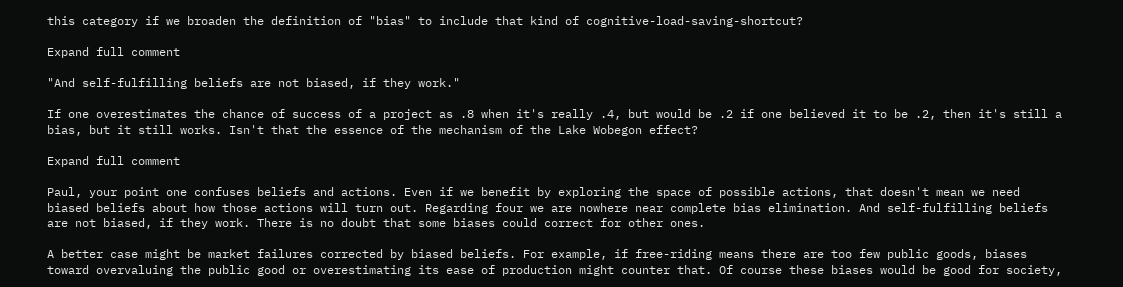this category if we broaden the definition of "bias" to include that kind of cognitive-load-saving-shortcut?

Expand full comment

"And self-fulfilling beliefs are not biased, if they work."

If one overestimates the chance of success of a project as .8 when it's really .4, but would be .2 if one believed it to be .2, then it's still a bias, but it still works. Isn't that the essence of the mechanism of the Lake Wobegon effect?

Expand full comment

Paul, your point one confuses beliefs and actions. Even if we benefit by exploring the space of possible actions, that doesn't mean we need biased beliefs about how those actions will turn out. Regarding four we are nowhere near complete bias elimination. And self-fulfilling beliefs are not biased, if they work. There is no doubt that some biases could correct for other ones.

A better case might be market failures corrected by biased beliefs. For example, if free-riding means there are too few public goods, biases toward overvaluing the public good or overestimating its ease of production might counter that. Of course these biases would be good for society,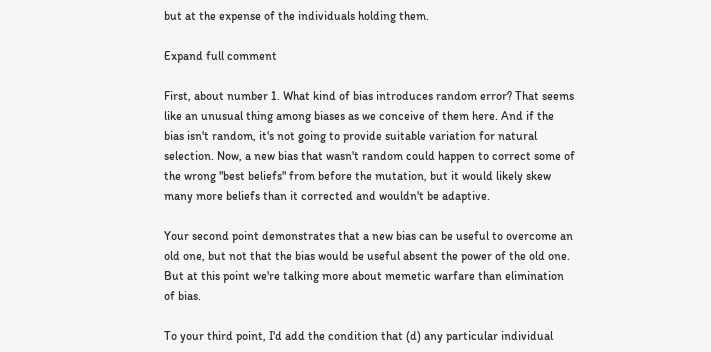but at the expense of the individuals holding them.

Expand full comment

First, about number 1. What kind of bias introduces random error? That seems like an unusual thing among biases as we conceive of them here. And if the bias isn't random, it's not going to provide suitable variation for natural selection. Now, a new bias that wasn't random could happen to correct some of the wrong "best beliefs" from before the mutation, but it would likely skew many more beliefs than it corrected and wouldn't be adaptive.

Your second point demonstrates that a new bias can be useful to overcome an old one, but not that the bias would be useful absent the power of the old one. But at this point we're talking more about memetic warfare than elimination of bias.

To your third point, I'd add the condition that (d) any particular individual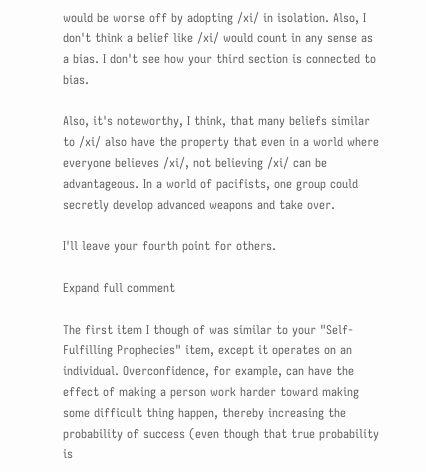would be worse off by adopting /xi/ in isolation. Also, I don't think a belief like /xi/ would count in any sense as a bias. I don't see how your third section is connected to bias.

Also, it's noteworthy, I think, that many beliefs similar to /xi/ also have the property that even in a world where everyone believes /xi/, not believing /xi/ can be advantageous. In a world of pacifists, one group could secretly develop advanced weapons and take over.

I'll leave your fourth point for others.

Expand full comment

The first item I though of was similar to your "Self-Fulfilling Prophecies" item, except it operates on an individual. Overconfidence, for example, can have the effect of making a person work harder toward making some difficult thing happen, thereby increasing the probability of success (even though that true probability is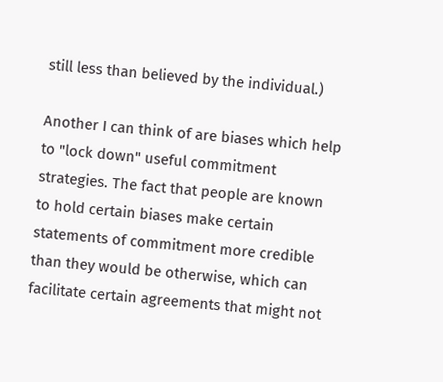still less than believed by the individual.)

Another I can think of are biases which help to "lock down" useful commitment strategies. The fact that people are known to hold certain biases make certain statements of commitment more credible than they would be otherwise, which can facilitate certain agreements that might not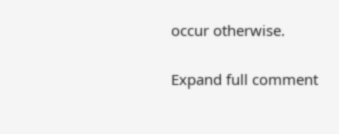occur otherwise.

Expand full comment